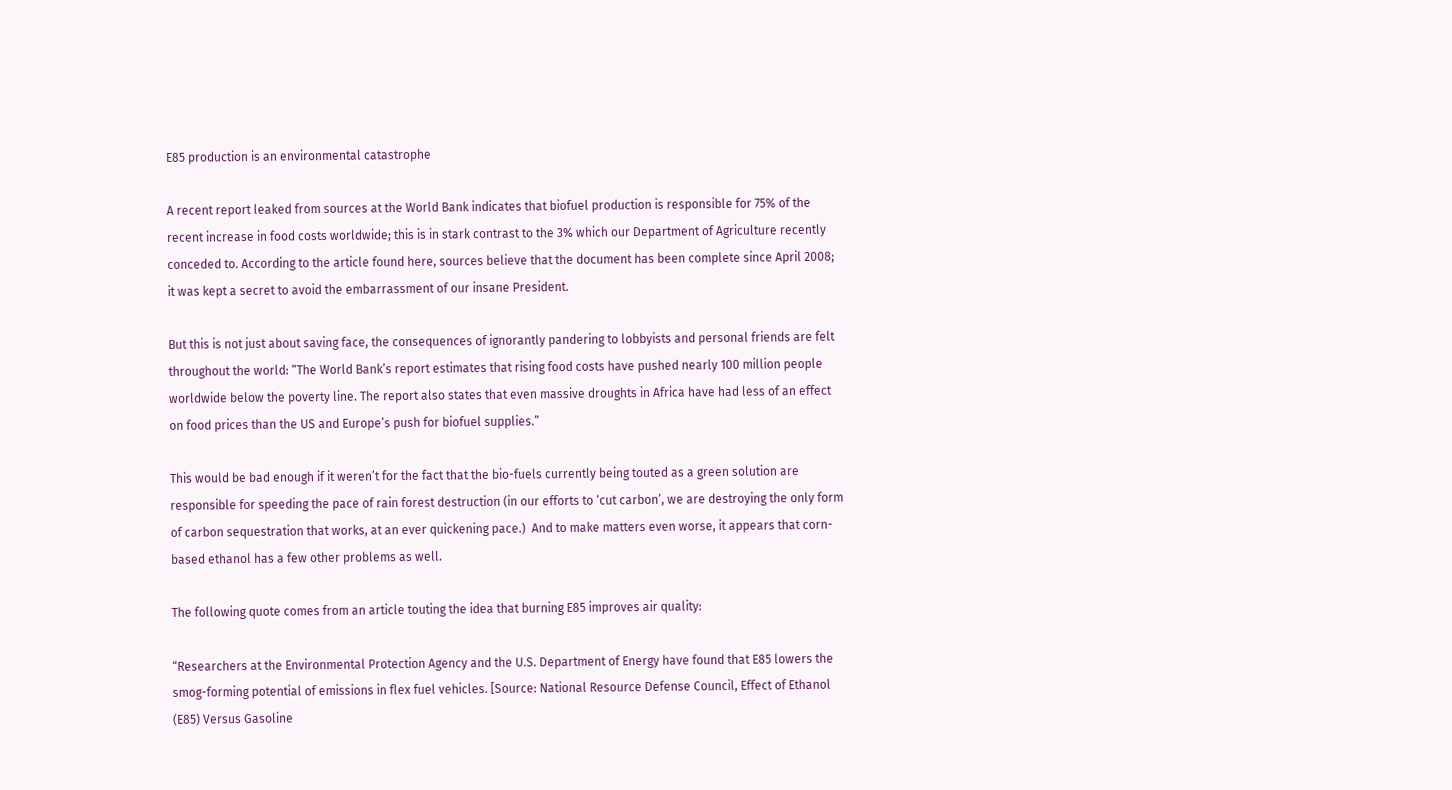E85 production is an environmental catastrophe

A recent report leaked from sources at the World Bank indicates that biofuel production is responsible for 75% of the recent increase in food costs worldwide; this is in stark contrast to the 3% which our Department of Agriculture recently conceded to. According to the article found here, sources believe that the document has been complete since April 2008; it was kept a secret to avoid the embarrassment of our insane President.

But this is not just about saving face, the consequences of ignorantly pandering to lobbyists and personal friends are felt throughout the world: “The World Bank’s report estimates that rising food costs have pushed nearly 100 million people worldwide below the poverty line. The report also states that even massive droughts in Africa have had less of an effect on food prices than the US and Europe’s push for biofuel supplies.”

This would be bad enough if it weren’t for the fact that the bio-fuels currently being touted as a green solution are responsible for speeding the pace of rain forest destruction (in our efforts to ‘cut carbon’, we are destroying the only form of carbon sequestration that works, at an ever quickening pace.)  And to make matters even worse, it appears that corn-based ethanol has a few other problems as well.

The following quote comes from an article touting the idea that burning E85 improves air quality:

“Researchers at the Environmental Protection Agency and the U.S. Department of Energy have found that E85 lowers the smog-forming potential of emissions in flex fuel vehicles. [Source: National Resource Defense Council, Effect of Ethanol (E85) Versus Gasoline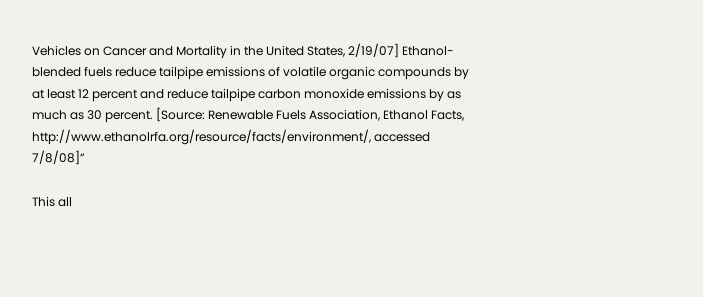Vehicles on Cancer and Mortality in the United States, 2/19/07] Ethanol-blended fuels reduce tailpipe emissions of volatile organic compounds by at least 12 percent and reduce tailpipe carbon monoxide emissions by as much as 30 percent. [Source: Renewable Fuels Association, Ethanol Facts, http://www.ethanolrfa.org/resource/facts/environment/, accessed 7/8/08]”

This all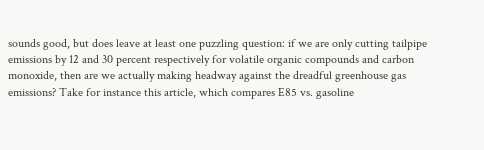sounds good, but does leave at least one puzzling question: if we are only cutting tailpipe emissions by 12 and 30 percent respectively for volatile organic compounds and carbon monoxide, then are we actually making headway against the dreadful greenhouse gas emissions? Take for instance this article, which compares E85 vs. gasoline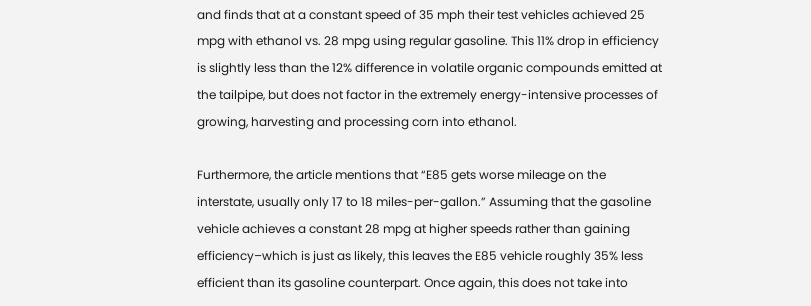and finds that at a constant speed of 35 mph their test vehicles achieved 25 mpg with ethanol vs. 28 mpg using regular gasoline. This 11% drop in efficiency is slightly less than the 12% difference in volatile organic compounds emitted at the tailpipe, but does not factor in the extremely energy-intensive processes of growing, harvesting and processing corn into ethanol.

Furthermore, the article mentions that “E85 gets worse mileage on the interstate, usually only 17 to 18 miles-per-gallon.” Assuming that the gasoline vehicle achieves a constant 28 mpg at higher speeds rather than gaining efficiency–which is just as likely, this leaves the E85 vehicle roughly 35% less efficient than its gasoline counterpart. Once again, this does not take into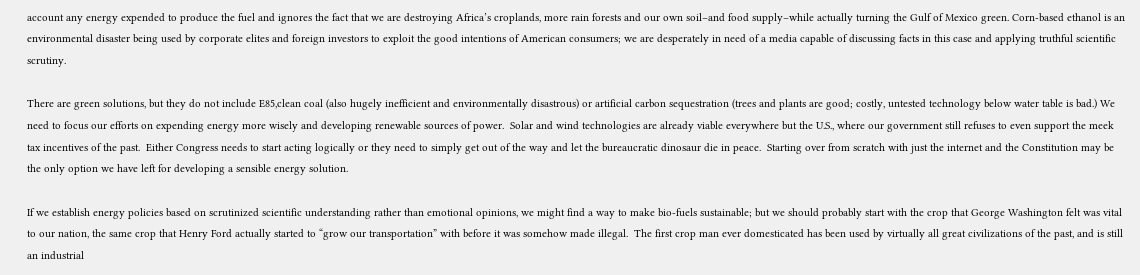account any energy expended to produce the fuel and ignores the fact that we are destroying Africa’s croplands, more rain forests and our own soil–and food supply–while actually turning the Gulf of Mexico green. Corn-based ethanol is an environmental disaster being used by corporate elites and foreign investors to exploit the good intentions of American consumers; we are desperately in need of a media capable of discussing facts in this case and applying truthful scientific scrutiny.

There are green solutions, but they do not include E85,clean coal (also hugely inefficient and environmentally disastrous) or artificial carbon sequestration (trees and plants are good; costly, untested technology below water table is bad.) We need to focus our efforts on expending energy more wisely and developing renewable sources of power.  Solar and wind technologies are already viable everywhere but the U.S., where our government still refuses to even support the meek tax incentives of the past.  Either Congress needs to start acting logically or they need to simply get out of the way and let the bureaucratic dinosaur die in peace.  Starting over from scratch with just the internet and the Constitution may be the only option we have left for developing a sensible energy solution.

If we establish energy policies based on scrutinized scientific understanding rather than emotional opinions, we might find a way to make bio-fuels sustainable; but we should probably start with the crop that George Washington felt was vital to our nation, the same crop that Henry Ford actually started to “grow our transportation” with before it was somehow made illegal.  The first crop man ever domesticated has been used by virtually all great civilizations of the past, and is still an industrial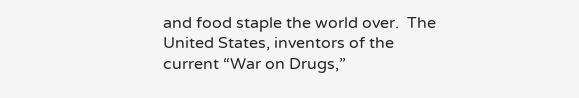and food staple the world over.  The United States, inventors of the current “War on Drugs,”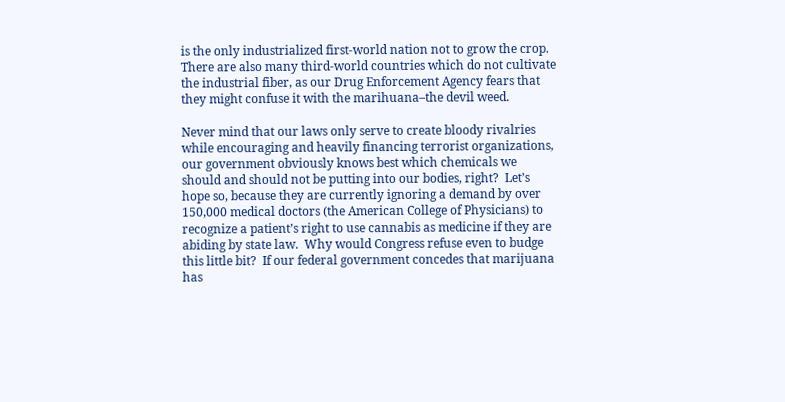is the only industrialized first-world nation not to grow the crop.  There are also many third-world countries which do not cultivate the industrial fiber, as our Drug Enforcement Agency fears that they might confuse it with the marihuana–the devil weed.

Never mind that our laws only serve to create bloody rivalries while encouraging and heavily financing terrorist organizations, our government obviously knows best which chemicals we should and should not be putting into our bodies, right?  Let’s hope so, because they are currently ignoring a demand by over 150,000 medical doctors (the American College of Physicians) to recognize a patient’s right to use cannabis as medicine if they are  abiding by state law.  Why would Congress refuse even to budge this little bit?  If our federal government concedes that marijuana has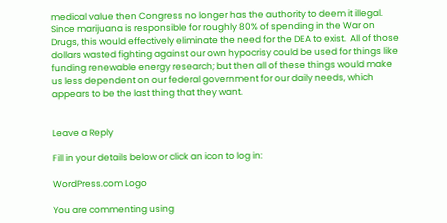medical value then Congress no longer has the authority to deem it illegal.  Since marijuana is responsible for roughly 80% of spending in the War on Drugs, this would effectively eliminate the need for the DEA to exist.  All of those dollars wasted fighting against our own hypocrisy could be used for things like funding renewable energy research; but then all of these things would make us less dependent on our federal government for our daily needs, which appears to be the last thing that they want.


Leave a Reply

Fill in your details below or click an icon to log in:

WordPress.com Logo

You are commenting using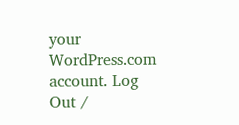your WordPress.com account. Log Out /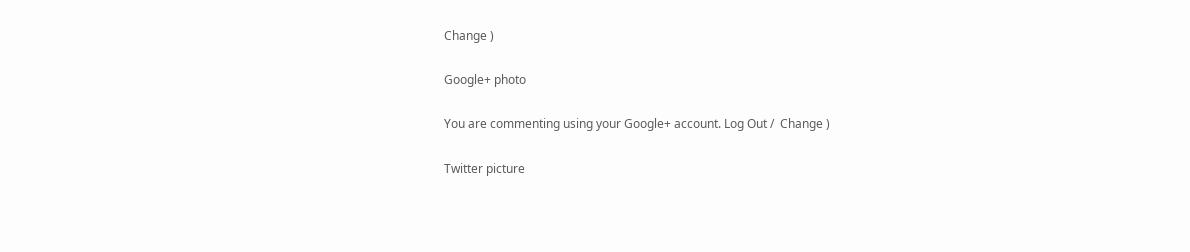Change )

Google+ photo

You are commenting using your Google+ account. Log Out /  Change )

Twitter picture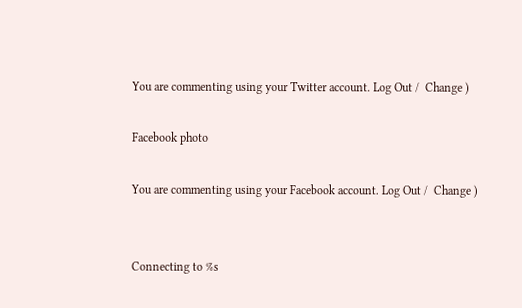You are commenting using your Twitter account. Log Out /  Change )

Facebook photo

You are commenting using your Facebook account. Log Out /  Change )


Connecting to %s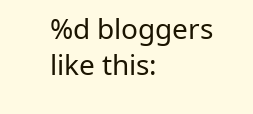%d bloggers like this: